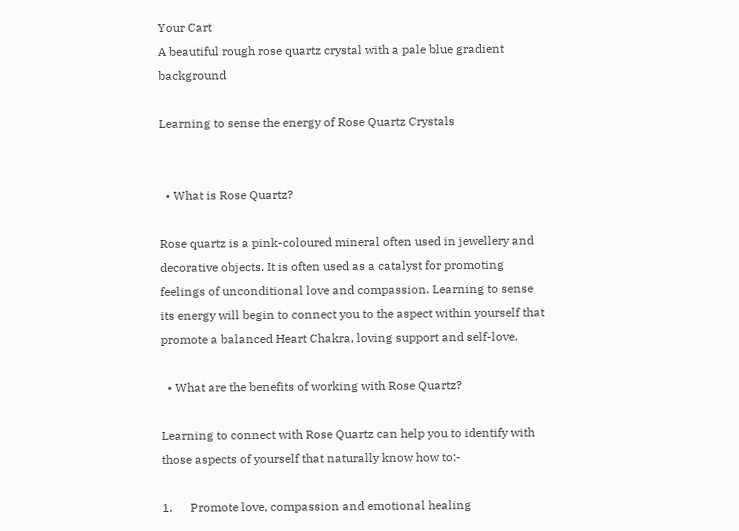Your Cart
A beautiful rough rose quartz crystal with a pale blue gradient background

Learning to sense the energy of Rose Quartz Crystals


  • What is Rose Quartz?

Rose quartz is a pink-coloured mineral often used in jewellery and decorative objects. It is often used as a catalyst for promoting feelings of unconditional love and compassion. Learning to sense its energy will begin to connect you to the aspect within yourself that promote a balanced Heart Chakra, loving support and self-love.

  • What are the benefits of working with Rose Quartz?

Learning to connect with Rose Quartz can help you to identify with those aspects of yourself that naturally know how to:-

1.      Promote love, compassion and emotional healing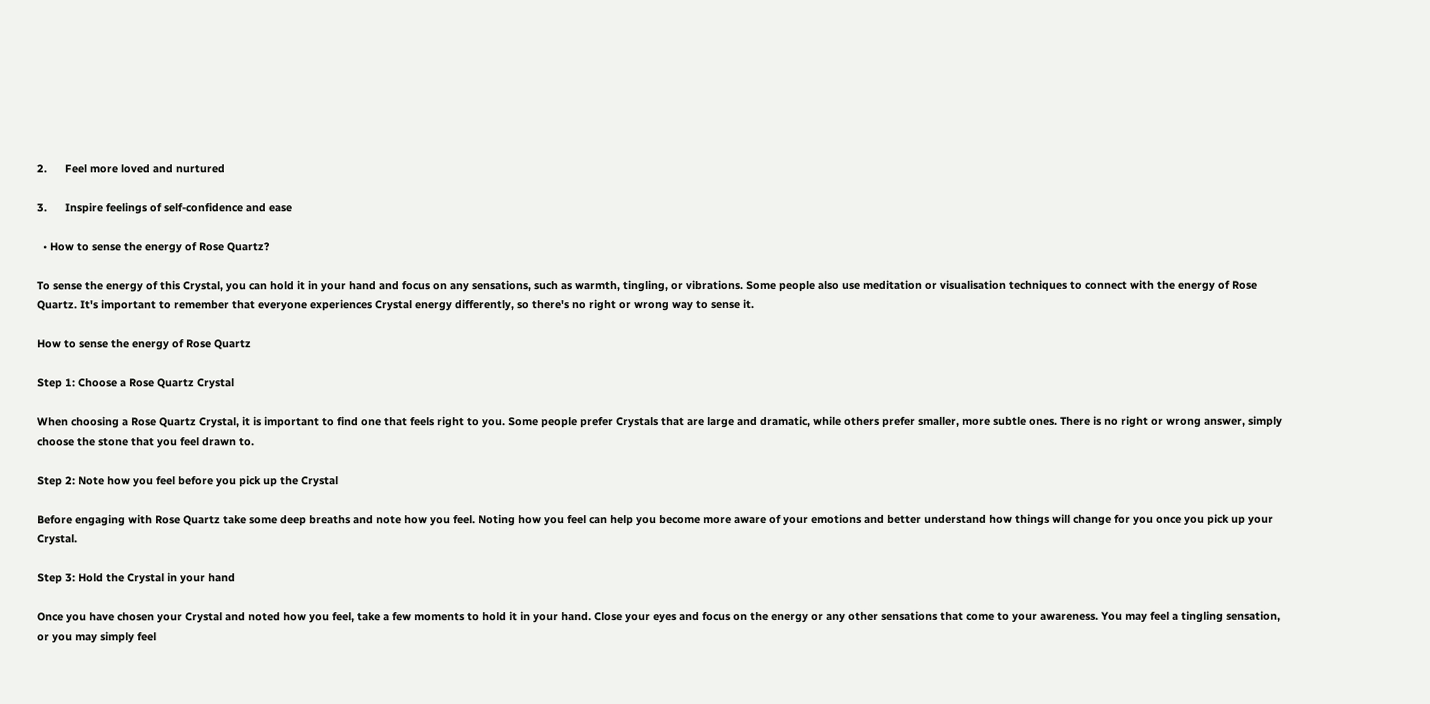2.      Feel more loved and nurtured

3.      Inspire feelings of self-confidence and ease

  • How to sense the energy of Rose Quartz?

To sense the energy of this Crystal, you can hold it in your hand and focus on any sensations, such as warmth, tingling, or vibrations. Some people also use meditation or visualisation techniques to connect with the energy of Rose Quartz. It's important to remember that everyone experiences Crystal energy differently, so there's no right or wrong way to sense it.

How to sense the energy of Rose Quartz

Step 1: Choose a Rose Quartz Crystal

When choosing a Rose Quartz Crystal, it is important to find one that feels right to you. Some people prefer Crystals that are large and dramatic, while others prefer smaller, more subtle ones. There is no right or wrong answer, simply choose the stone that you feel drawn to.

Step 2: Note how you feel before you pick up the Crystal

Before engaging with Rose Quartz take some deep breaths and note how you feel. Noting how you feel can help you become more aware of your emotions and better understand how things will change for you once you pick up your Crystal.

Step 3: Hold the Crystal in your hand

Once you have chosen your Crystal and noted how you feel, take a few moments to hold it in your hand. Close your eyes and focus on the energy or any other sensations that come to your awareness. You may feel a tingling sensation, or you may simply feel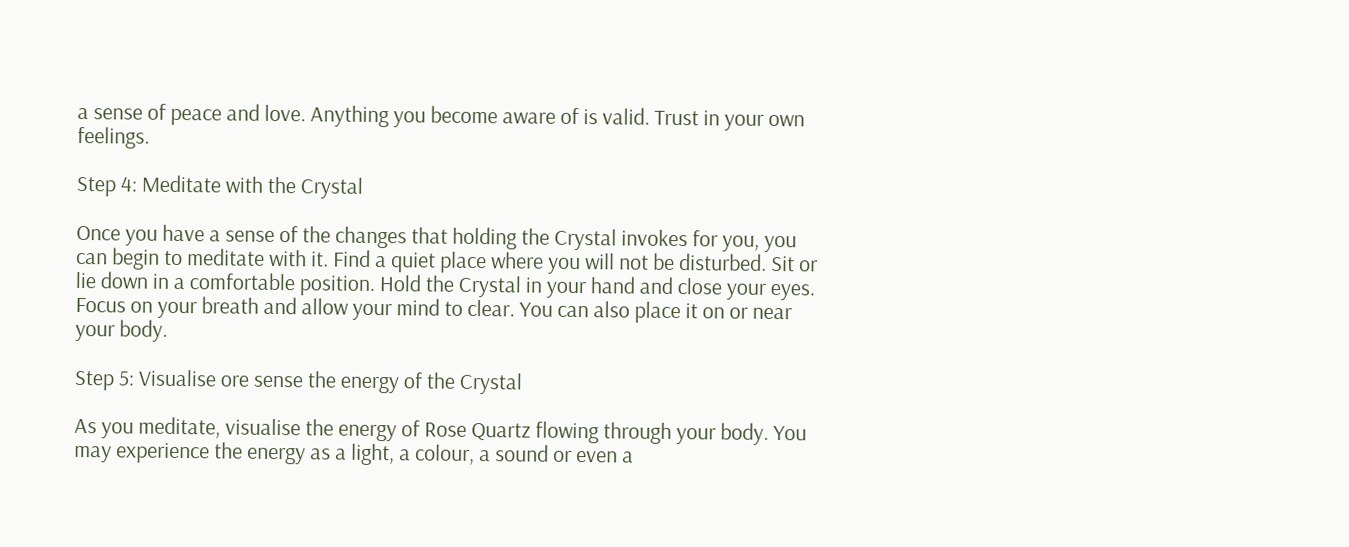a sense of peace and love. Anything you become aware of is valid. Trust in your own feelings.

Step 4: Meditate with the Crystal

Once you have a sense of the changes that holding the Crystal invokes for you, you can begin to meditate with it. Find a quiet place where you will not be disturbed. Sit or lie down in a comfortable position. Hold the Crystal in your hand and close your eyes. Focus on your breath and allow your mind to clear. You can also place it on or near your body.

Step 5: Visualise ore sense the energy of the Crystal

As you meditate, visualise the energy of Rose Quartz flowing through your body. You may experience the energy as a light, a colour, a sound or even a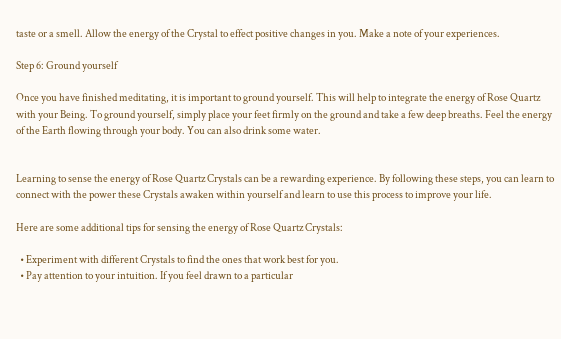taste or a smell. Allow the energy of the Crystal to effect positive changes in you. Make a note of your experiences.

Step 6: Ground yourself

Once you have finished meditating, it is important to ground yourself. This will help to integrate the energy of Rose Quartz with your Being. To ground yourself, simply place your feet firmly on the ground and take a few deep breaths. Feel the energy of the Earth flowing through your body. You can also drink some water.


Learning to sense the energy of Rose Quartz Crystals can be a rewarding experience. By following these steps, you can learn to connect with the power these Crystals awaken within yourself and learn to use this process to improve your life.

Here are some additional tips for sensing the energy of Rose Quartz Crystals:

  • Experiment with different Crystals to find the ones that work best for you.
  • Pay attention to your intuition. If you feel drawn to a particular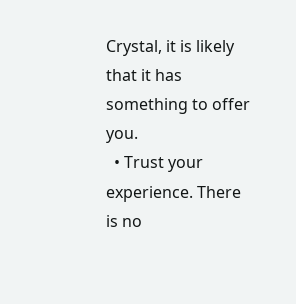Crystal, it is likely that it has something to offer you.
  • Trust your experience. There is no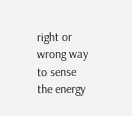right or wrong way to sense the energy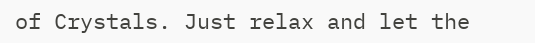of Crystals. Just relax and let the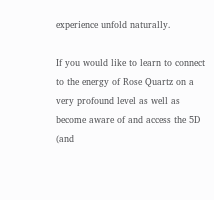experience unfold naturally.

If you would like to learn to connect to the energy of Rose Quartz on a very profound level as well as become aware of and access the 5D (and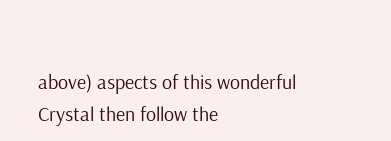above) aspects of this wonderful Crystal then follow the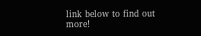link below to find out more!